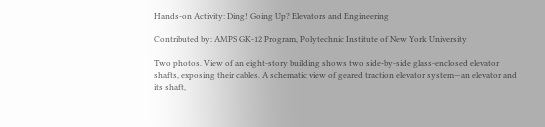Hands-on Activity: Ding! Going Up? Elevators and Engineering

Contributed by: AMPS GK-12 Program, Polytechnic Institute of New York University

Two photos. View of an eight-story building shows two side-by-side glass-enclosed elevator shafts, exposing their cables. A schematic view of geared traction elevator system—an elevator and its shaft,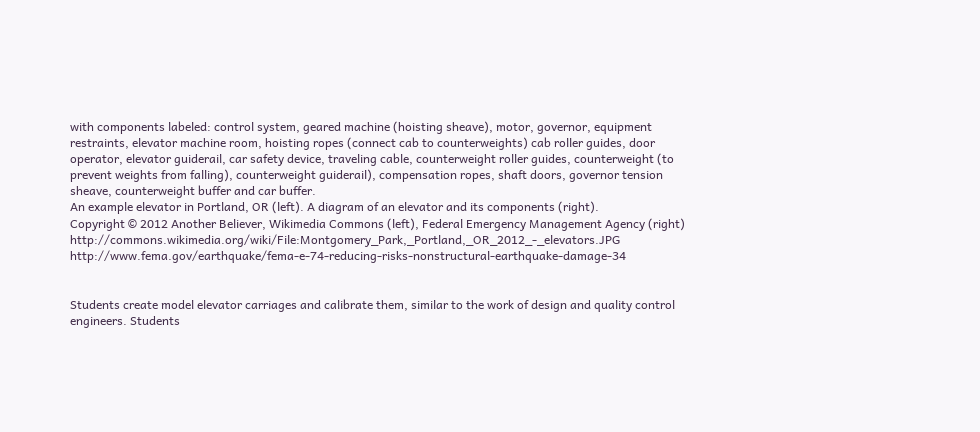with components labeled: control system, geared machine (hoisting sheave), motor, governor, equipment restraints, elevator machine room, hoisting ropes (connect cab to counterweights) cab roller guides, door operator, elevator guiderail, car safety device, traveling cable, counterweight roller guides, counterweight (to prevent weights from falling), counterweight guiderail), compensation ropes, shaft doors, governor tension sheave, counterweight buffer and car buffer.
An example elevator in Portland, OR (left). A diagram of an elevator and its components (right).
Copyright © 2012 Another Believer, Wikimedia Commons (left), Federal Emergency Management Agency (right) http://commons.wikimedia.org/wiki/File:Montgomery_Park,_Portland,_OR_2012_-_elevators.JPG http://www.fema.gov/earthquake/fema-e-74-reducing-risks-nonstructural-earthquake-damage-34


Students create model elevator carriages and calibrate them, similar to the work of design and quality control engineers. Students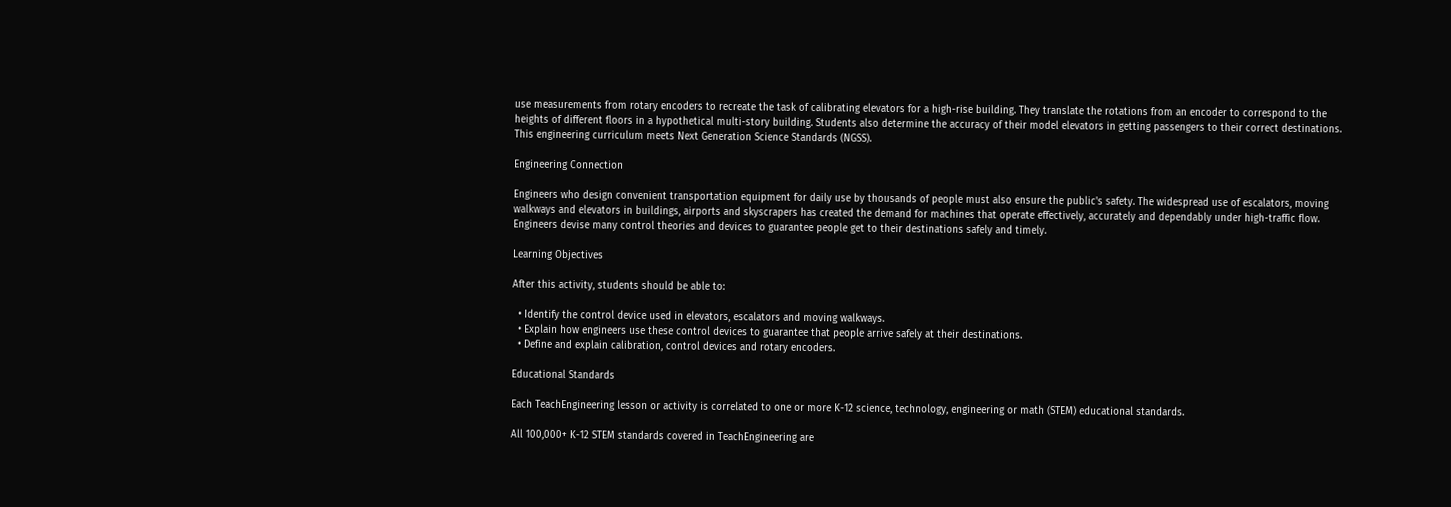use measurements from rotary encoders to recreate the task of calibrating elevators for a high-rise building. They translate the rotations from an encoder to correspond to the heights of different floors in a hypothetical multi-story building. Students also determine the accuracy of their model elevators in getting passengers to their correct destinations.
This engineering curriculum meets Next Generation Science Standards (NGSS).

Engineering Connection

Engineers who design convenient transportation equipment for daily use by thousands of people must also ensure the public's safety. The widespread use of escalators, moving walkways and elevators in buildings, airports and skyscrapers has created the demand for machines that operate effectively, accurately and dependably under high-traffic flow. Engineers devise many control theories and devices to guarantee people get to their destinations safely and timely.

Learning Objectives

After this activity, students should be able to:

  • Identify the control device used in elevators, escalators and moving walkways.
  • Explain how engineers use these control devices to guarantee that people arrive safely at their destinations.
  • Define and explain calibration, control devices and rotary encoders.

Educational Standards

Each TeachEngineering lesson or activity is correlated to one or more K-12 science, technology, engineering or math (STEM) educational standards.

All 100,000+ K-12 STEM standards covered in TeachEngineering are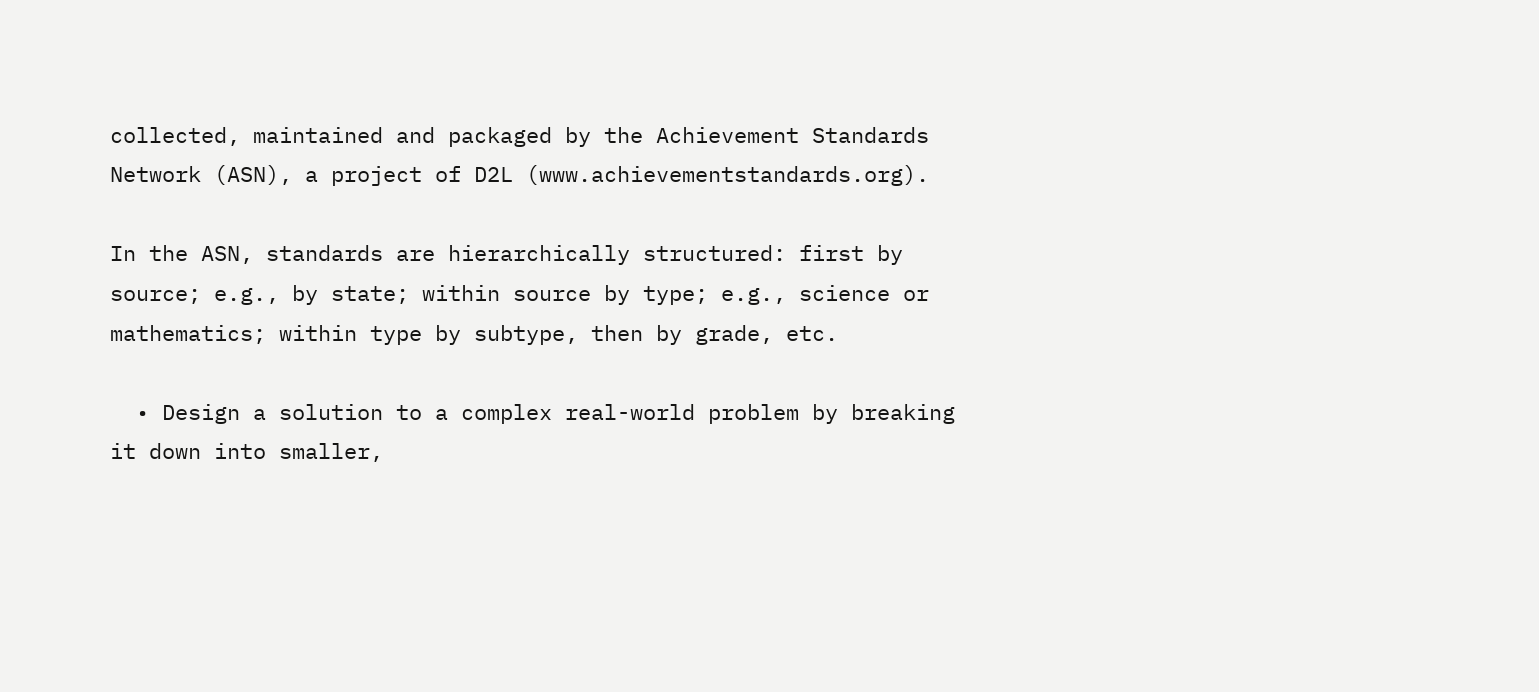collected, maintained and packaged by the Achievement Standards Network (ASN), a project of D2L (www.achievementstandards.org).

In the ASN, standards are hierarchically structured: first by source; e.g., by state; within source by type; e.g., science or mathematics; within type by subtype, then by grade, etc.

  • Design a solution to a complex real-world problem by breaking it down into smaller,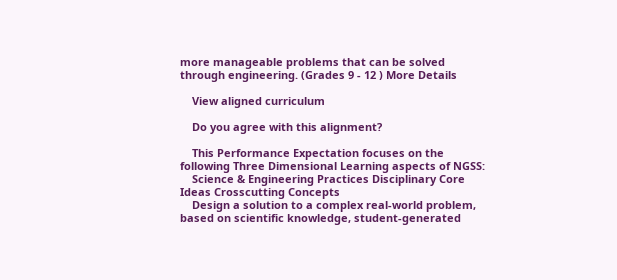more manageable problems that can be solved through engineering. (Grades 9 - 12 ) More Details

    View aligned curriculum

    Do you agree with this alignment?

    This Performance Expectation focuses on the following Three Dimensional Learning aspects of NGSS:
    Science & Engineering Practices Disciplinary Core Ideas Crosscutting Concepts
    Design a solution to a complex real-world problem, based on scientific knowledge, student-generated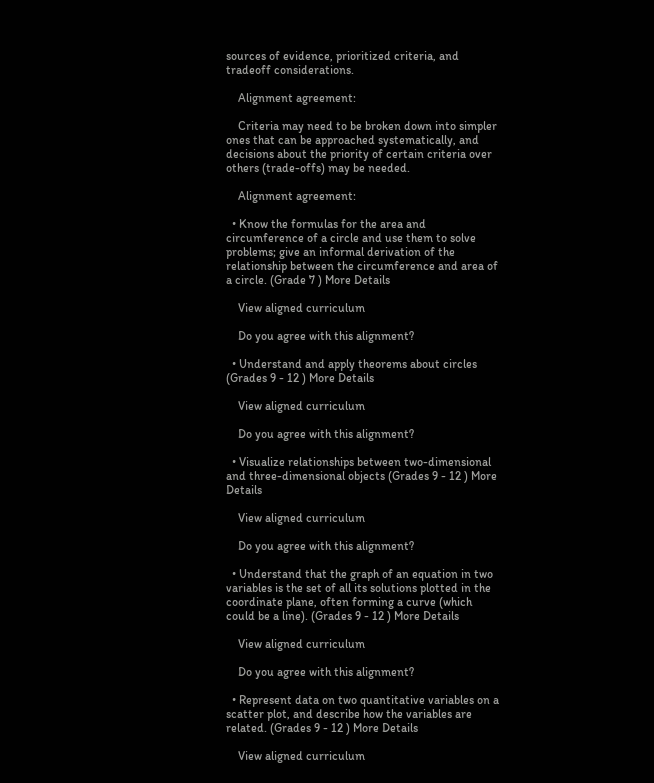sources of evidence, prioritized criteria, and tradeoff considerations.

    Alignment agreement:

    Criteria may need to be broken down into simpler ones that can be approached systematically, and decisions about the priority of certain criteria over others (trade-offs) may be needed.

    Alignment agreement:

  • Know the formulas for the area and circumference of a circle and use them to solve problems; give an informal derivation of the relationship between the circumference and area of a circle. (Grade 7 ) More Details

    View aligned curriculum

    Do you agree with this alignment?

  • Understand and apply theorems about circles (Grades 9 - 12 ) More Details

    View aligned curriculum

    Do you agree with this alignment?

  • Visualize relationships between two-dimensional and three-dimensional objects (Grades 9 - 12 ) More Details

    View aligned curriculum

    Do you agree with this alignment?

  • Understand that the graph of an equation in two variables is the set of all its solutions plotted in the coordinate plane, often forming a curve (which could be a line). (Grades 9 - 12 ) More Details

    View aligned curriculum

    Do you agree with this alignment?

  • Represent data on two quantitative variables on a scatter plot, and describe how the variables are related. (Grades 9 - 12 ) More Details

    View aligned curriculum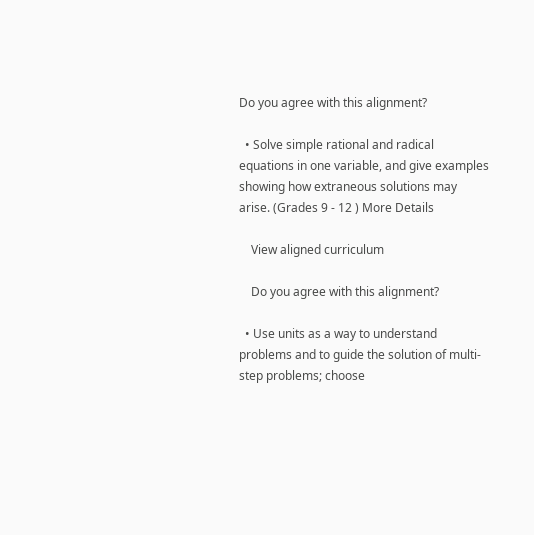Do you agree with this alignment?

  • Solve simple rational and radical equations in one variable, and give examples showing how extraneous solutions may arise. (Grades 9 - 12 ) More Details

    View aligned curriculum

    Do you agree with this alignment?

  • Use units as a way to understand problems and to guide the solution of multi-step problems; choose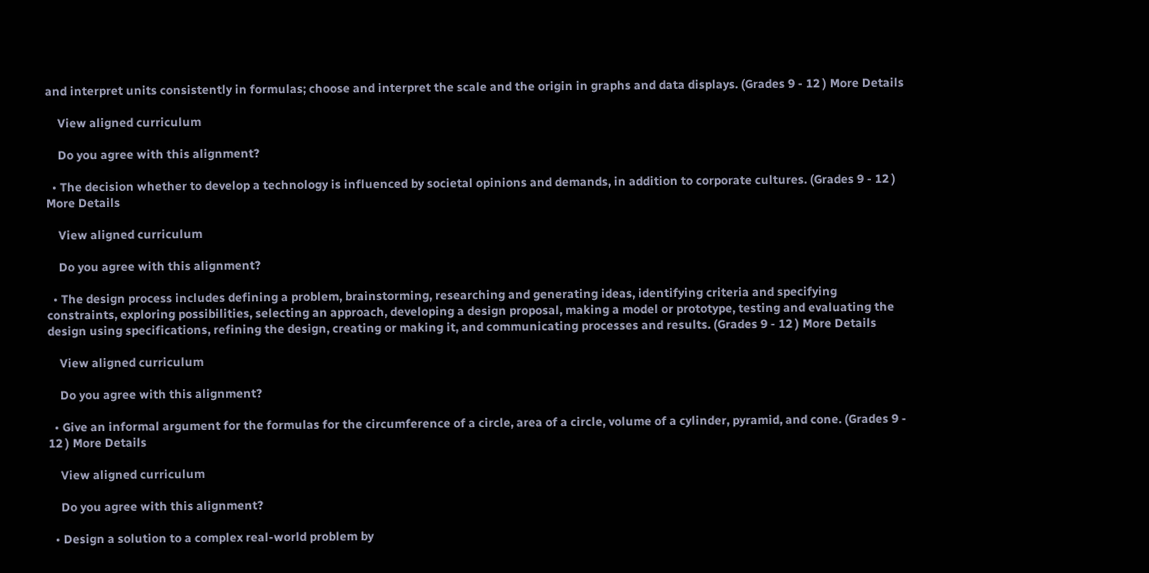and interpret units consistently in formulas; choose and interpret the scale and the origin in graphs and data displays. (Grades 9 - 12 ) More Details

    View aligned curriculum

    Do you agree with this alignment?

  • The decision whether to develop a technology is influenced by societal opinions and demands, in addition to corporate cultures. (Grades 9 - 12 ) More Details

    View aligned curriculum

    Do you agree with this alignment?

  • The design process includes defining a problem, brainstorming, researching and generating ideas, identifying criteria and specifying constraints, exploring possibilities, selecting an approach, developing a design proposal, making a model or prototype, testing and evaluating the design using specifications, refining the design, creating or making it, and communicating processes and results. (Grades 9 - 12 ) More Details

    View aligned curriculum

    Do you agree with this alignment?

  • Give an informal argument for the formulas for the circumference of a circle, area of a circle, volume of a cylinder, pyramid, and cone. (Grades 9 - 12 ) More Details

    View aligned curriculum

    Do you agree with this alignment?

  • Design a solution to a complex real-world problem by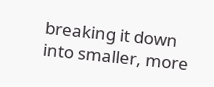breaking it down into smaller, more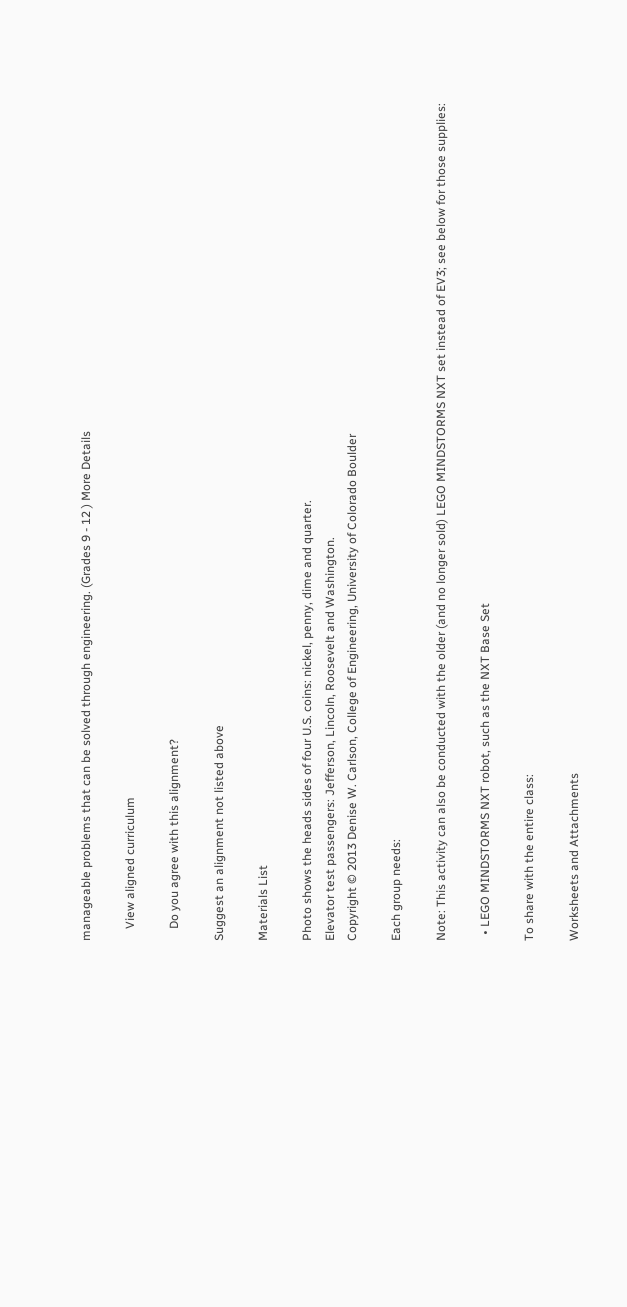manageable problems that can be solved through engineering. (Grades 9 - 12 ) More Details

    View aligned curriculum

    Do you agree with this alignment?

Suggest an alignment not listed above

Materials List

Photo shows the heads sides of four U.S. coins: nickel, penny, dime and quarter.
Elevator test passengers: Jefferson, Lincoln, Roosevelt and Washington.
Copyright © 2013 Denise W. Carlson, College of Engineering, University of Colorado Boulder

Each group needs:

Note: This activity can also be conducted with the older (and no longer sold) LEGO MINDSTORMS NXT set instead of EV3; see below for those supplies:

  • LEGO MINDSTORMS NXT robot, such as the NXT Base Set

To share with the entire class:

Worksheets and Attachments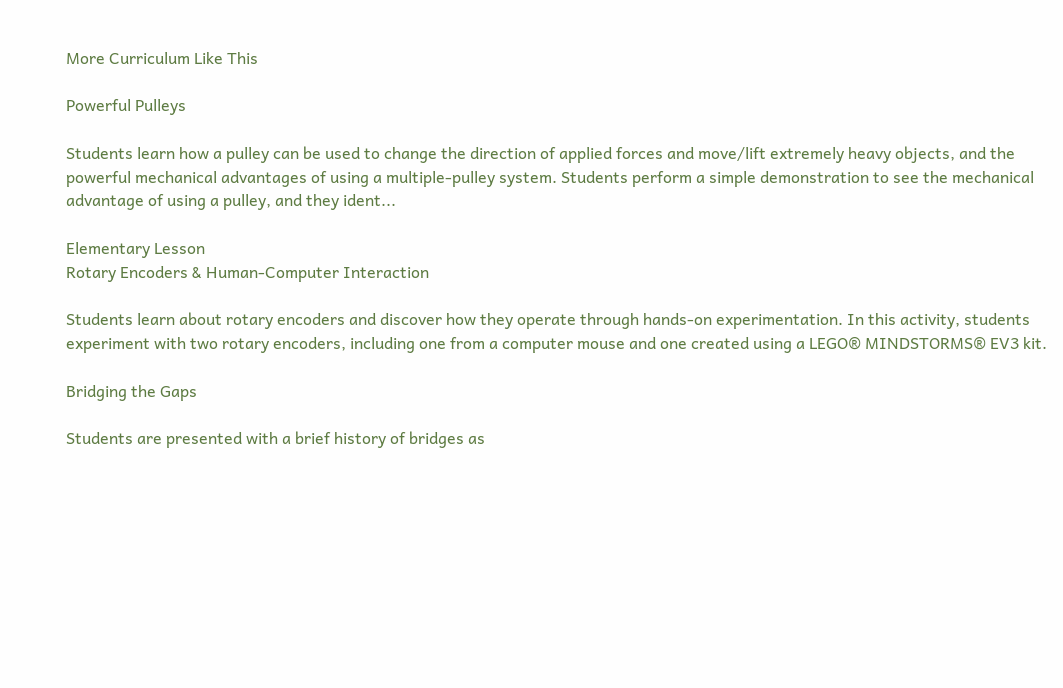More Curriculum Like This

Powerful Pulleys

Students learn how a pulley can be used to change the direction of applied forces and move/lift extremely heavy objects, and the powerful mechanical advantages of using a multiple-pulley system. Students perform a simple demonstration to see the mechanical advantage of using a pulley, and they ident...

Elementary Lesson
Rotary Encoders & Human-Computer Interaction

Students learn about rotary encoders and discover how they operate through hands-on experimentation. In this activity, students experiment with two rotary encoders, including one from a computer mouse and one created using a LEGO® MINDSTORMS® EV3 kit.

Bridging the Gaps

Students are presented with a brief history of bridges as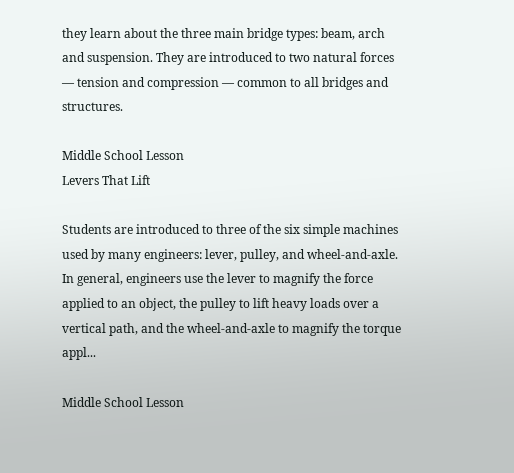they learn about the three main bridge types: beam, arch and suspension. They are introduced to two natural forces — tension and compression — common to all bridges and structures.

Middle School Lesson
Levers That Lift

Students are introduced to three of the six simple machines used by many engineers: lever, pulley, and wheel-and-axle. In general, engineers use the lever to magnify the force applied to an object, the pulley to lift heavy loads over a vertical path, and the wheel-and-axle to magnify the torque appl...

Middle School Lesson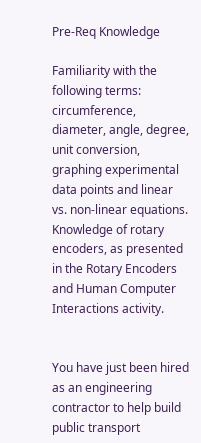Pre-Req Knowledge

Familiarity with the following terms: circumference, diameter, angle, degree, unit conversion, graphing experimental data points and linear vs. non-linear equations. Knowledge of rotary encoders, as presented in the Rotary Encoders and Human Computer Interactions activity.


You have just been hired as an engineering contractor to help build public transport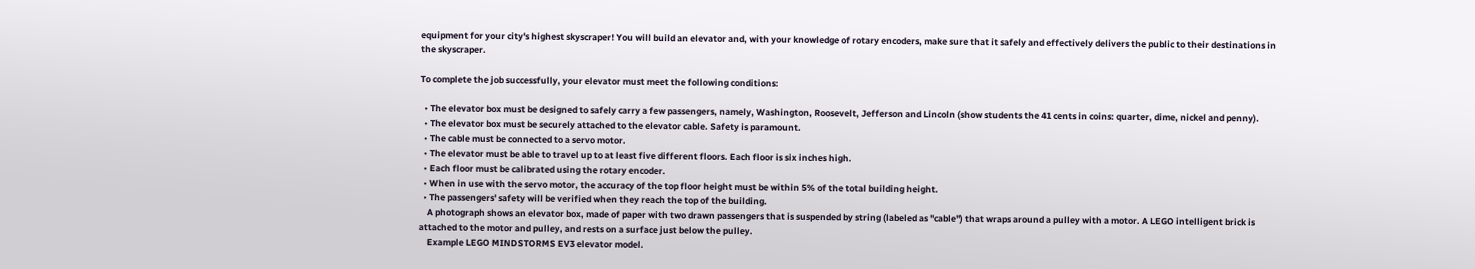equipment for your city's highest skyscraper! You will build an elevator and, with your knowledge of rotary encoders, make sure that it safely and effectively delivers the public to their destinations in the skyscraper.

To complete the job successfully, your elevator must meet the following conditions:

  • The elevator box must be designed to safely carry a few passengers, namely, Washington, Roosevelt, Jefferson and Lincoln (show students the 41 cents in coins: quarter, dime, nickel and penny).
  • The elevator box must be securely attached to the elevator cable. Safety is paramount.
  • The cable must be connected to a servo motor.
  • The elevator must be able to travel up to at least five different floors. Each floor is six inches high.
  • Each floor must be calibrated using the rotary encoder.
  • When in use with the servo motor, the accuracy of the top floor height must be within 5% of the total building height.
  • The passengers' safety will be verified when they reach the top of the building.
    A photograph shows an elevator box, made of paper with two drawn passengers that is suspended by string (labeled as "cable") that wraps around a pulley with a motor. A LEGO intelligent brick is attached to the motor and pulley, and rests on a surface just below the pulley.
    Example LEGO MINDSTORMS EV3 elevator model.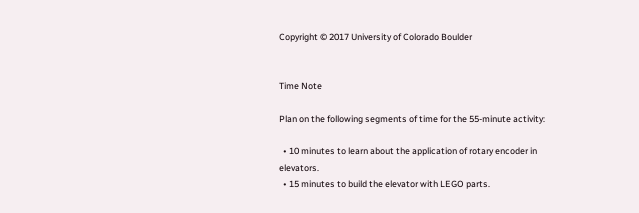Copyright © 2017 University of Colorado Boulder


Time Note

Plan on the following segments of time for the 55-minute activity:

  • 10 minutes to learn about the application of rotary encoder in elevators.
  • 15 minutes to build the elevator with LEGO parts.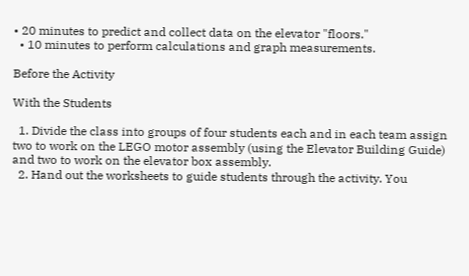• 20 minutes to predict and collect data on the elevator "floors."
  • 10 minutes to perform calculations and graph measurements.

Before the Activity

With the Students

  1. Divide the class into groups of four students each and in each team assign two to work on the LEGO motor assembly (using the Elevator Building Guide) and two to work on the elevator box assembly.
  2. Hand out the worksheets to guide students through the activity. You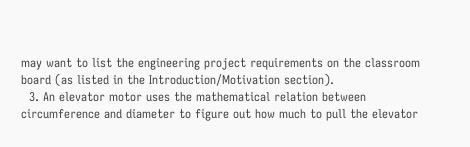may want to list the engineering project requirements on the classroom board (as listed in the Introduction/Motivation section).
  3. An elevator motor uses the mathematical relation between circumference and diameter to figure out how much to pull the elevator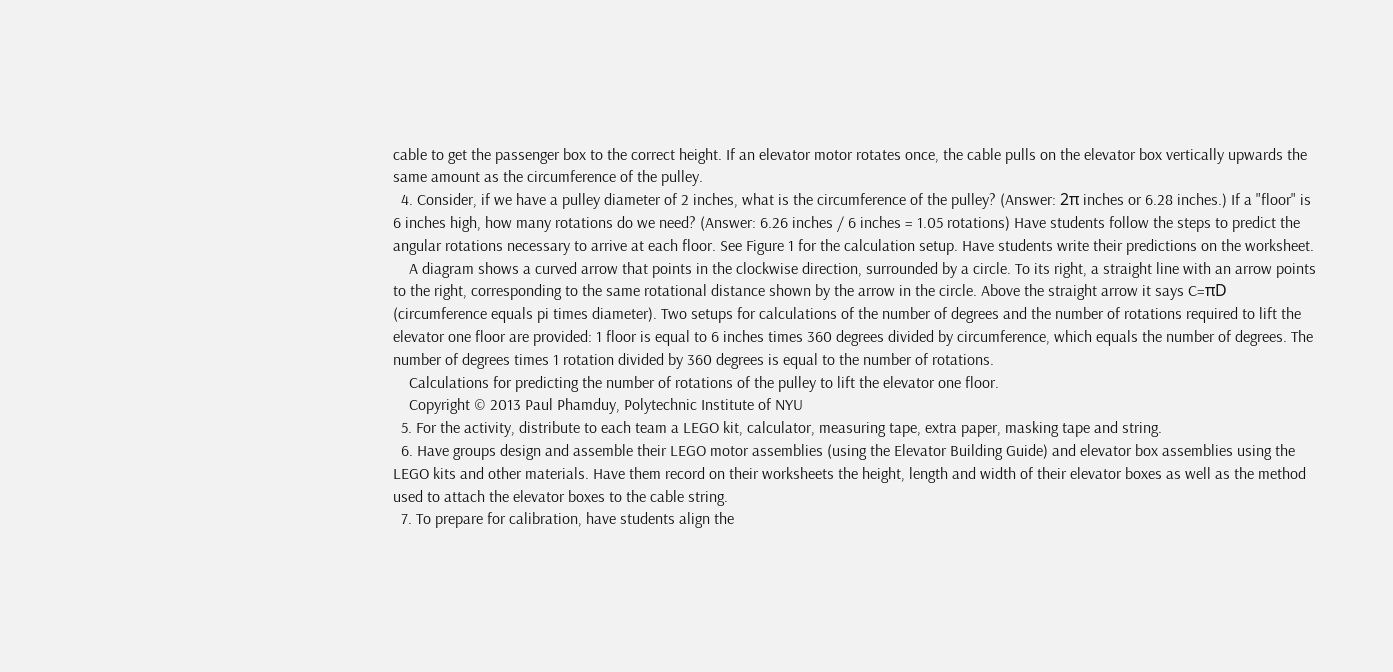cable to get the passenger box to the correct height. If an elevator motor rotates once, the cable pulls on the elevator box vertically upwards the same amount as the circumference of the pulley.
  4. Consider, if we have a pulley diameter of 2 inches, what is the circumference of the pulley? (Answer: 2π inches or 6.28 inches.) If a "floor" is 6 inches high, how many rotations do we need? (Answer: 6.26 inches / 6 inches = 1.05 rotations) Have students follow the steps to predict the angular rotations necessary to arrive at each floor. See Figure 1 for the calculation setup. Have students write their predictions on the worksheet.
    A diagram shows a curved arrow that points in the clockwise direction, surrounded by a circle. To its right, a straight line with an arrow points to the right, corresponding to the same rotational distance shown by the arrow in the circle. Above the straight arrow it says C=πD (circumference equals pi times diameter). Two setups for calculations of the number of degrees and the number of rotations required to lift the elevator one floor are provided: 1 floor is equal to 6 inches times 360 degrees divided by circumference, which equals the number of degrees. The number of degrees times 1 rotation divided by 360 degrees is equal to the number of rotations.
    Calculations for predicting the number of rotations of the pulley to lift the elevator one floor.
    Copyright © 2013 Paul Phamduy, Polytechnic Institute of NYU
  5. For the activity, distribute to each team a LEGO kit, calculator, measuring tape, extra paper, masking tape and string.
  6. Have groups design and assemble their LEGO motor assemblies (using the Elevator Building Guide) and elevator box assemblies using the LEGO kits and other materials. Have them record on their worksheets the height, length and width of their elevator boxes as well as the method used to attach the elevator boxes to the cable string.
  7. To prepare for calibration, have students align the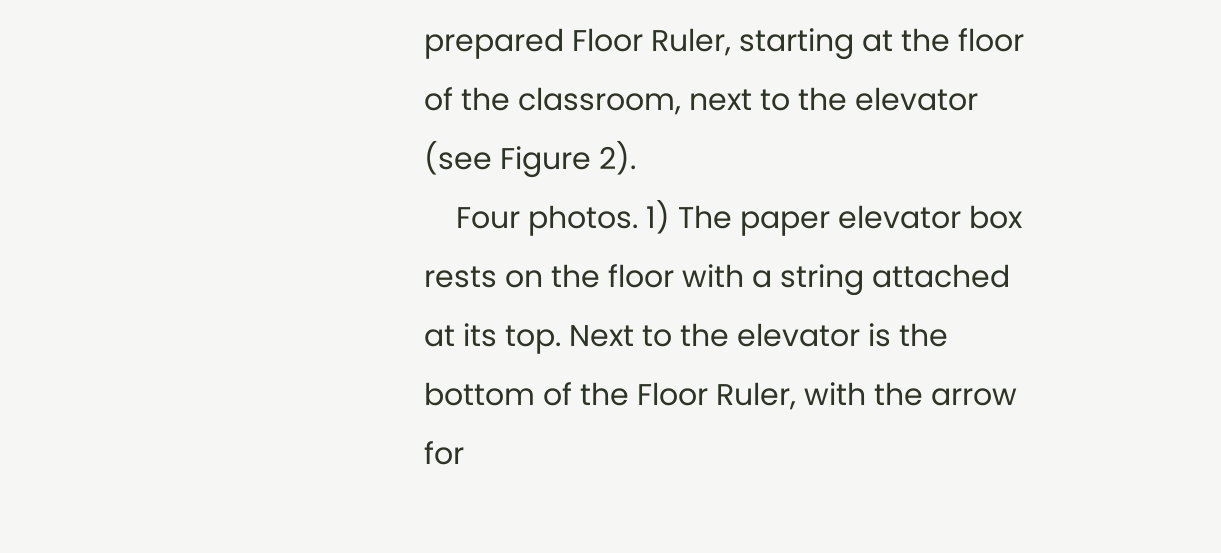prepared Floor Ruler, starting at the floor of the classroom, next to the elevator (see Figure 2).
    Four photos. 1) The paper elevator box rests on the floor with a string attached at its top. Next to the elevator is the bottom of the Floor Ruler, with the arrow for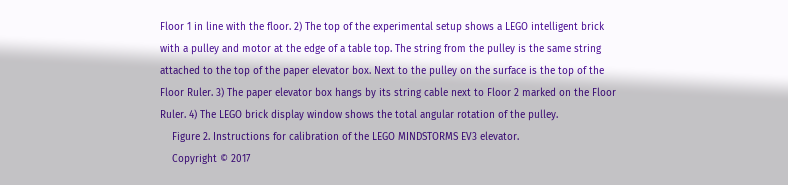Floor 1 in line with the floor. 2) The top of the experimental setup shows a LEGO intelligent brick with a pulley and motor at the edge of a table top. The string from the pulley is the same string attached to the top of the paper elevator box. Next to the pulley on the surface is the top of the Floor Ruler. 3) The paper elevator box hangs by its string cable next to Floor 2 marked on the Floor Ruler. 4) The LEGO brick display window shows the total angular rotation of the pulley.
    Figure 2. Instructions for calibration of the LEGO MINDSTORMS EV3 elevator.
    Copyright © 2017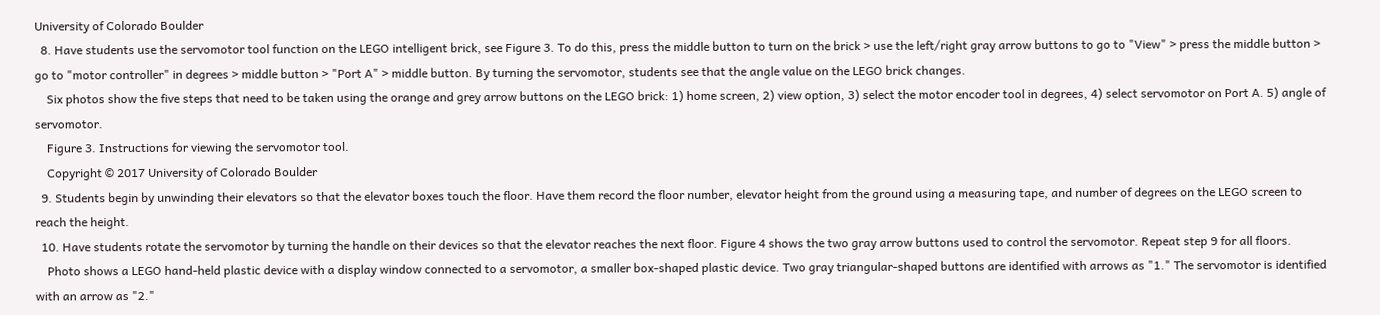University of Colorado Boulder
  8. Have students use the servomotor tool function on the LEGO intelligent brick, see Figure 3. To do this, press the middle button to turn on the brick > use the left/right gray arrow buttons to go to "View" > press the middle button > go to "motor controller" in degrees > middle button > "Port A" > middle button. By turning the servomotor, students see that the angle value on the LEGO brick changes.
    Six photos show the five steps that need to be taken using the orange and grey arrow buttons on the LEGO brick: 1) home screen, 2) view option, 3) select the motor encoder tool in degrees, 4) select servomotor on Port A. 5) angle of servomotor.
    Figure 3. Instructions for viewing the servomotor tool.
    Copyright © 2017 University of Colorado Boulder
  9. Students begin by unwinding their elevators so that the elevator boxes touch the floor. Have them record the floor number, elevator height from the ground using a measuring tape, and number of degrees on the LEGO screen to reach the height.
  10. Have students rotate the servomotor by turning the handle on their devices so that the elevator reaches the next floor. Figure 4 shows the two gray arrow buttons used to control the servomotor. Repeat step 9 for all floors.
    Photo shows a LEGO hand-held plastic device with a display window connected to a servomotor, a smaller box-shaped plastic device. Two gray triangular-shaped buttons are identified with arrows as "1." The servomotor is identified with an arrow as "2."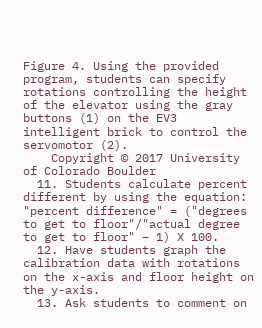Figure 4. Using the provided program, students can specify rotations controlling the height of the elevator using the gray buttons (1) on the EV3 intelligent brick to control the servomotor (2).
    Copyright © 2017 University of Colorado Boulder
  11. Students calculate percent different by using the equation: "percent difference" = ("degrees to get to floor"/"actual degree to get to floor" – 1) X 100.
  12. Have students graph the calibration data with rotations on the x-axis and floor height on the y-axis.
  13. Ask students to comment on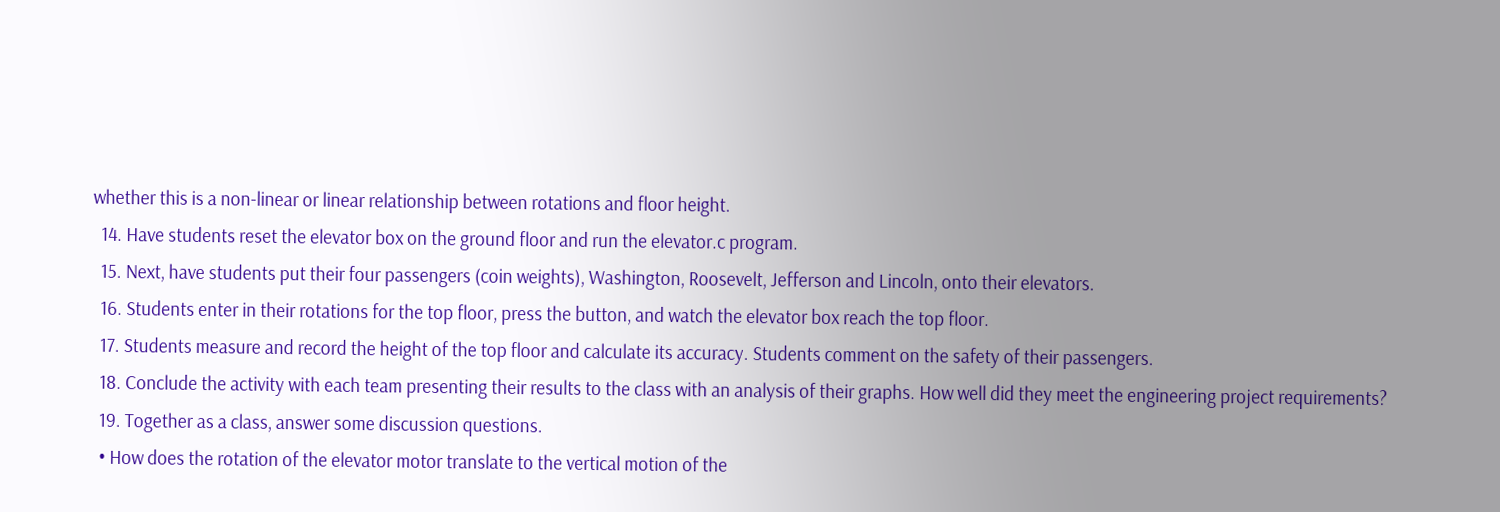whether this is a non-linear or linear relationship between rotations and floor height.
  14. Have students reset the elevator box on the ground floor and run the elevator.c program.
  15. Next, have students put their four passengers (coin weights), Washington, Roosevelt, Jefferson and Lincoln, onto their elevators.
  16. Students enter in their rotations for the top floor, press the button, and watch the elevator box reach the top floor.
  17. Students measure and record the height of the top floor and calculate its accuracy. Students comment on the safety of their passengers.
  18. Conclude the activity with each team presenting their results to the class with an analysis of their graphs. How well did they meet the engineering project requirements?
  19. Together as a class, answer some discussion questions.
  • How does the rotation of the elevator motor translate to the vertical motion of the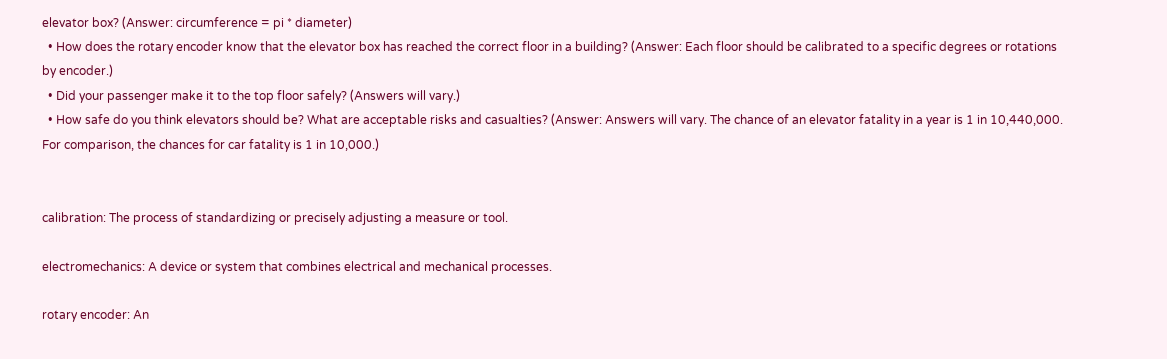elevator box? (Answer: circumference = pi * diameter)
  • How does the rotary encoder know that the elevator box has reached the correct floor in a building? (Answer: Each floor should be calibrated to a specific degrees or rotations by encoder.)
  • Did your passenger make it to the top floor safely? (Answers will vary.)
  • How safe do you think elevators should be? What are acceptable risks and casualties? (Answer: Answers will vary. The chance of an elevator fatality in a year is 1 in 10,440,000. For comparison, the chances for car fatality is 1 in 10,000.)


calibration: The process of standardizing or precisely adjusting a measure or tool.

electromechanics: A device or system that combines electrical and mechanical processes.

rotary encoder: An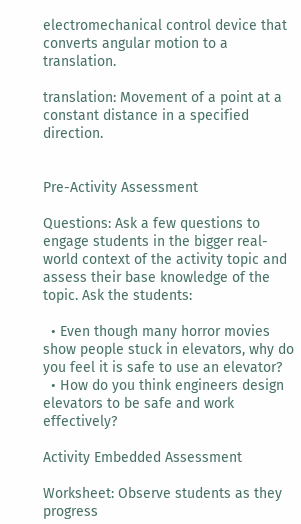electromechanical control device that converts angular motion to a translation.

translation: Movement of a point at a constant distance in a specified direction.


Pre-Activity Assessment

Questions: Ask a few questions to engage students in the bigger real-world context of the activity topic and assess their base knowledge of the topic. Ask the students:

  • Even though many horror movies show people stuck in elevators, why do you feel it is safe to use an elevator?
  • How do you think engineers design elevators to be safe and work effectively?

Activity Embedded Assessment

Worksheet: Observe students as they progress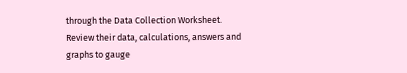through the Data Collection Worksheet. Review their data, calculations, answers and graphs to gauge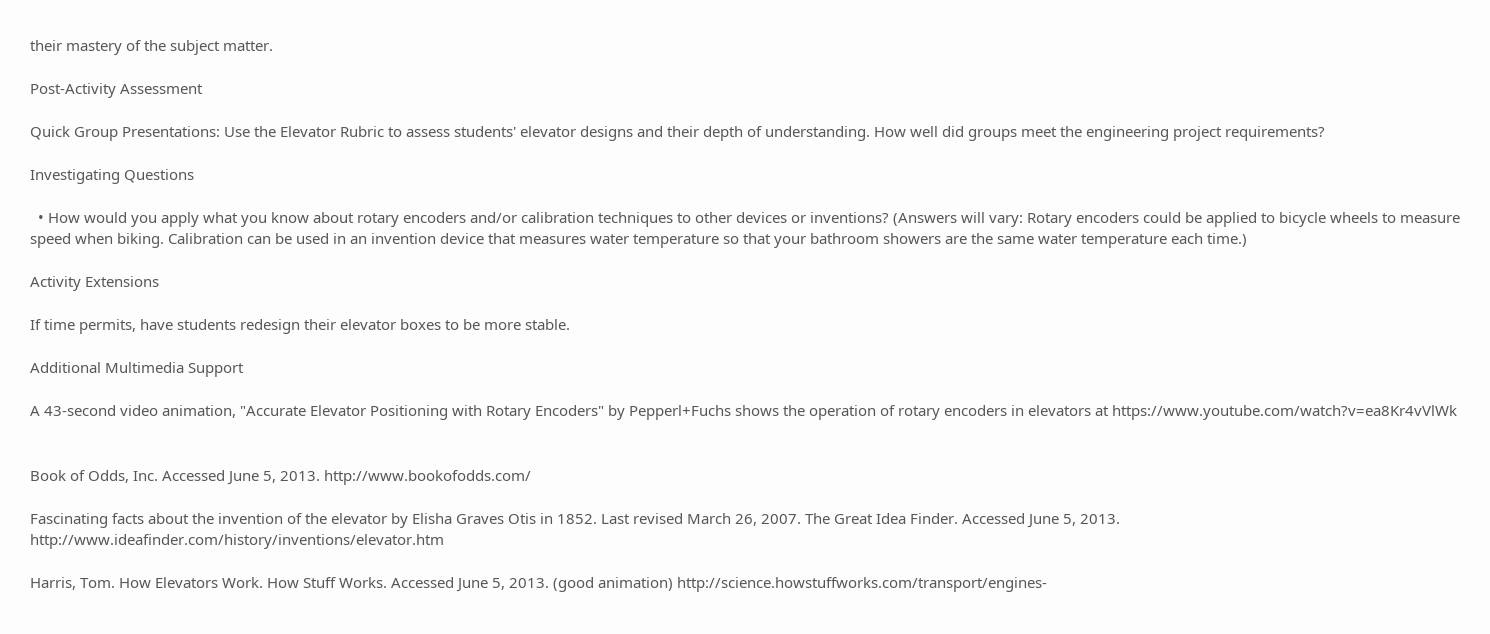their mastery of the subject matter.

Post-Activity Assessment

Quick Group Presentations: Use the Elevator Rubric to assess students' elevator designs and their depth of understanding. How well did groups meet the engineering project requirements?

Investigating Questions

  • How would you apply what you know about rotary encoders and/or calibration techniques to other devices or inventions? (Answers will vary: Rotary encoders could be applied to bicycle wheels to measure speed when biking. Calibration can be used in an invention device that measures water temperature so that your bathroom showers are the same water temperature each time.)

Activity Extensions

If time permits, have students redesign their elevator boxes to be more stable.

Additional Multimedia Support

A 43-second video animation, "Accurate Elevator Positioning with Rotary Encoders" by Pepperl+Fuchs shows the operation of rotary encoders in elevators at https://www.youtube.com/watch?v=ea8Kr4vVlWk


Book of Odds, Inc. Accessed June 5, 2013. http://www.bookofodds.com/

Fascinating facts about the invention of the elevator by Elisha Graves Otis in 1852. Last revised March 26, 2007. The Great Idea Finder. Accessed June 5, 2013. http://www.ideafinder.com/history/inventions/elevator.htm

Harris, Tom. How Elevators Work. How Stuff Works. Accessed June 5, 2013. (good animation) http://science.howstuffworks.com/transport/engines-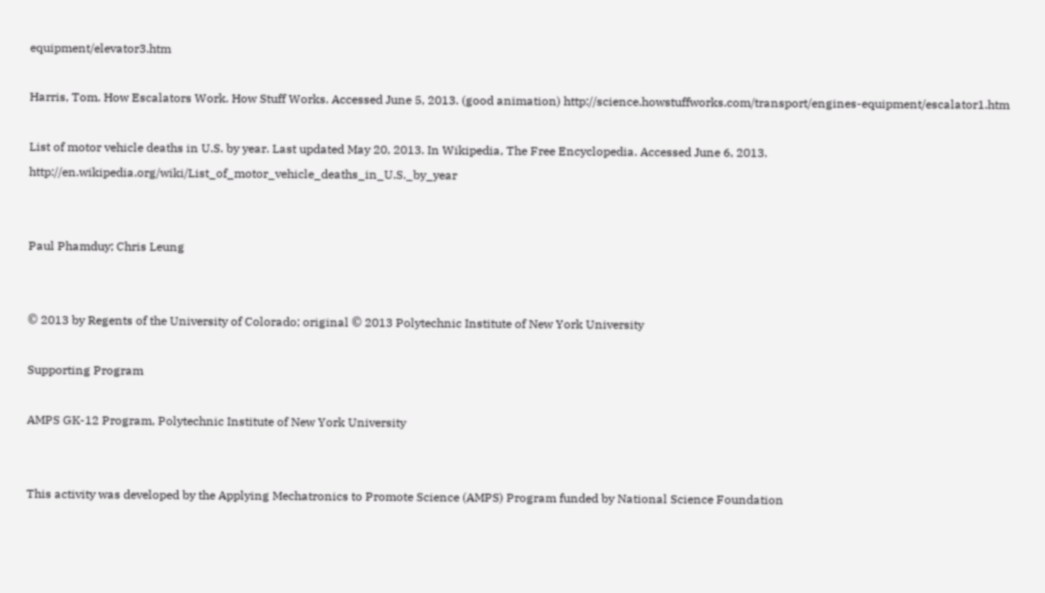equipment/elevator3.htm

Harris, Tom. How Escalators Work. How Stuff Works. Accessed June 5, 2013. (good animation) http://science.howstuffworks.com/transport/engines-equipment/escalator1.htm

List of motor vehicle deaths in U.S. by year. Last updated May 20, 2013. In Wikipedia, The Free Encyclopedia. Accessed June 6, 2013. http://en.wikipedia.org/wiki/List_of_motor_vehicle_deaths_in_U.S._by_year


Paul Phamduy; Chris Leung


© 2013 by Regents of the University of Colorado; original © 2013 Polytechnic Institute of New York University

Supporting Program

AMPS GK-12 Program, Polytechnic Institute of New York University


This activity was developed by the Applying Mechatronics to Promote Science (AMPS) Program funded by National Science Foundation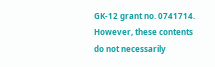GK-12 grant no. 0741714. However, these contents do not necessarily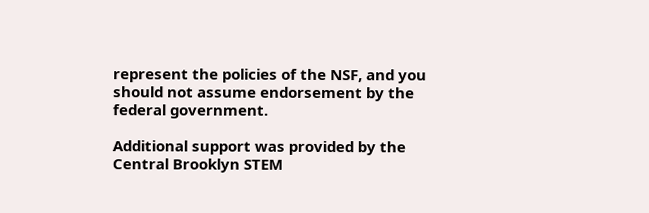represent the policies of the NSF, and you should not assume endorsement by the federal government.

Additional support was provided by the Central Brooklyn STEM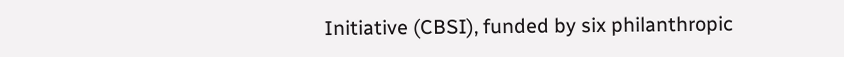Initiative (CBSI), funded by six philanthropic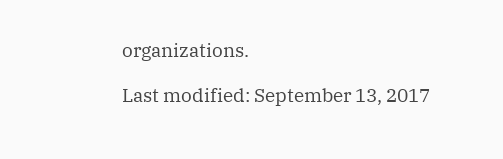organizations.

Last modified: September 13, 2017